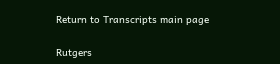Return to Transcripts main page


Rutgers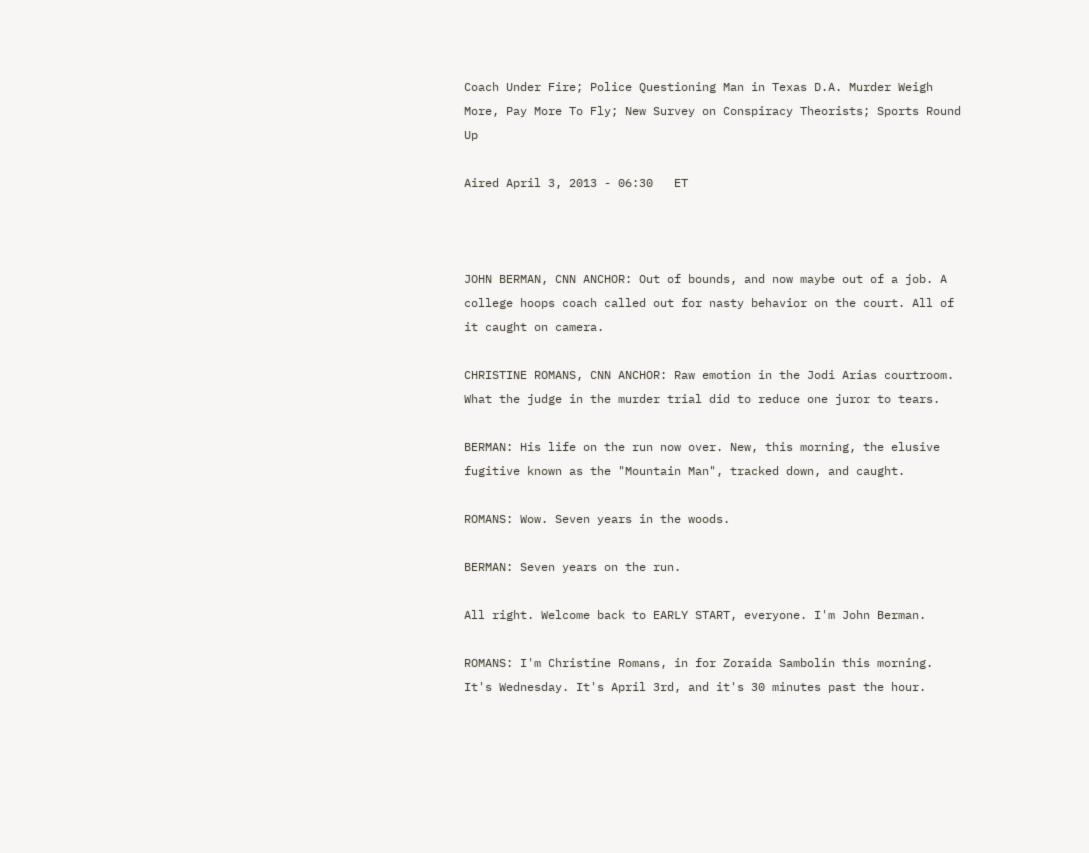Coach Under Fire; Police Questioning Man in Texas D.A. Murder Weigh More, Pay More To Fly; New Survey on Conspiracy Theorists; Sports Round Up

Aired April 3, 2013 - 06:30   ET



JOHN BERMAN, CNN ANCHOR: Out of bounds, and now maybe out of a job. A college hoops coach called out for nasty behavior on the court. All of it caught on camera.

CHRISTINE ROMANS, CNN ANCHOR: Raw emotion in the Jodi Arias courtroom. What the judge in the murder trial did to reduce one juror to tears.

BERMAN: His life on the run now over. New, this morning, the elusive fugitive known as the "Mountain Man", tracked down, and caught.

ROMANS: Wow. Seven years in the woods.

BERMAN: Seven years on the run.

All right. Welcome back to EARLY START, everyone. I'm John Berman.

ROMANS: I'm Christine Romans, in for Zoraida Sambolin this morning. It's Wednesday. It's April 3rd, and it's 30 minutes past the hour.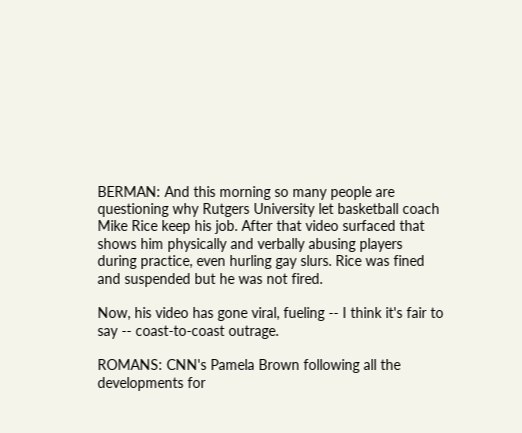BERMAN: And this morning so many people are questioning why Rutgers University let basketball coach Mike Rice keep his job. After that video surfaced that shows him physically and verbally abusing players during practice, even hurling gay slurs. Rice was fined and suspended but he was not fired.

Now, his video has gone viral, fueling -- I think it's fair to say -- coast-to-coast outrage.

ROMANS: CNN's Pamela Brown following all the developments for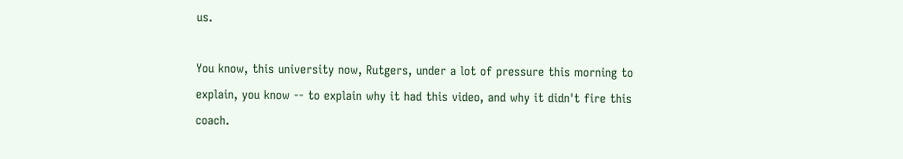us.

You know, this university now, Rutgers, under a lot of pressure this morning to explain, you know -- to explain why it had this video, and why it didn't fire this coach.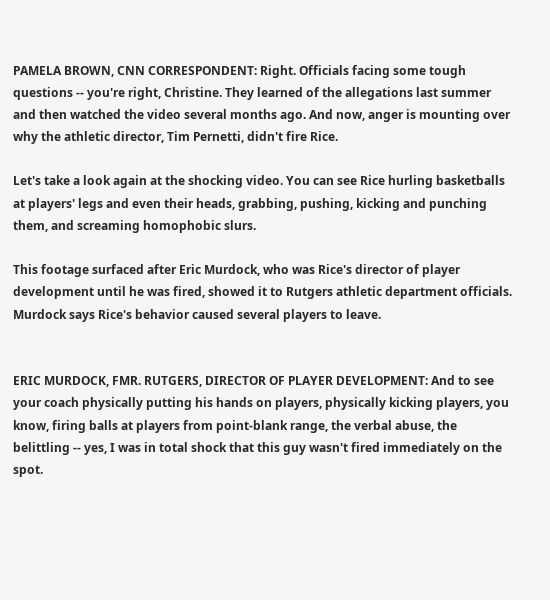PAMELA BROWN, CNN CORRESPONDENT: Right. Officials facing some tough questions -- you're right, Christine. They learned of the allegations last summer and then watched the video several months ago. And now, anger is mounting over why the athletic director, Tim Pernetti, didn't fire Rice.

Let's take a look again at the shocking video. You can see Rice hurling basketballs at players' legs and even their heads, grabbing, pushing, kicking and punching them, and screaming homophobic slurs.

This footage surfaced after Eric Murdock, who was Rice's director of player development until he was fired, showed it to Rutgers athletic department officials. Murdock says Rice's behavior caused several players to leave.


ERIC MURDOCK, FMR. RUTGERS, DIRECTOR OF PLAYER DEVELOPMENT: And to see your coach physically putting his hands on players, physically kicking players, you know, firing balls at players from point-blank range, the verbal abuse, the belittling -- yes, I was in total shock that this guy wasn't fired immediately on the spot.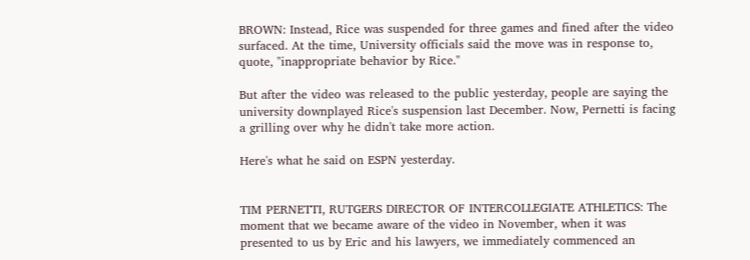BROWN: Instead, Rice was suspended for three games and fined after the video surfaced. At the time, University officials said the move was in response to, quote, "inappropriate behavior by Rice."

But after the video was released to the public yesterday, people are saying the university downplayed Rice's suspension last December. Now, Pernetti is facing a grilling over why he didn't take more action.

Here's what he said on ESPN yesterday.


TIM PERNETTI, RUTGERS DIRECTOR OF INTERCOLLEGIATE ATHLETICS: The moment that we became aware of the video in November, when it was presented to us by Eric and his lawyers, we immediately commenced an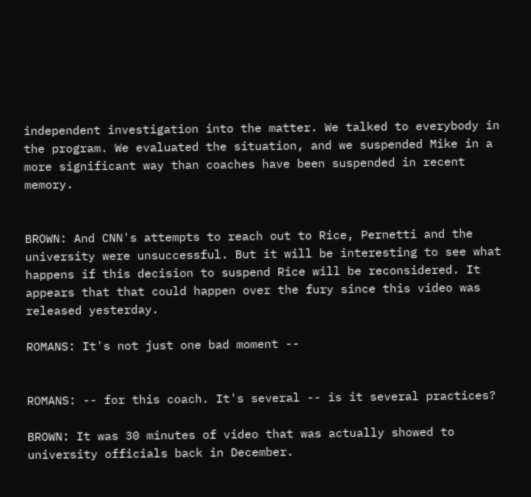independent investigation into the matter. We talked to everybody in the program. We evaluated the situation, and we suspended Mike in a more significant way than coaches have been suspended in recent memory.


BROWN: And CNN's attempts to reach out to Rice, Pernetti and the university were unsuccessful. But it will be interesting to see what happens if this decision to suspend Rice will be reconsidered. It appears that that could happen over the fury since this video was released yesterday.

ROMANS: It's not just one bad moment --


ROMANS: -- for this coach. It's several -- is it several practices?

BROWN: It was 30 minutes of video that was actually showed to university officials back in December.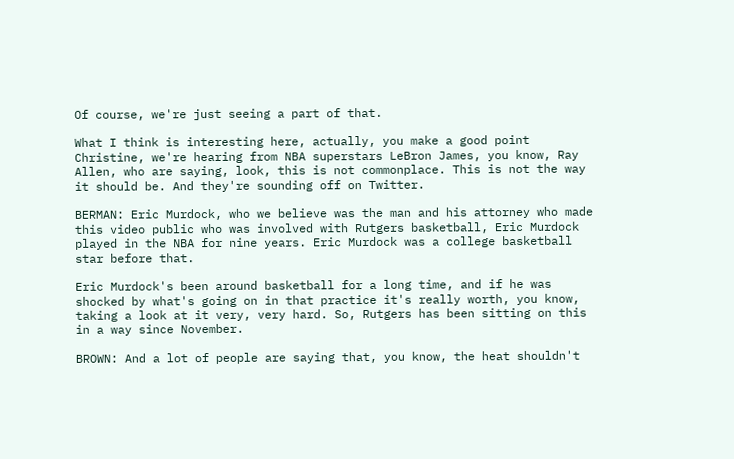Of course, we're just seeing a part of that.

What I think is interesting here, actually, you make a good point Christine, we're hearing from NBA superstars LeBron James, you know, Ray Allen, who are saying, look, this is not commonplace. This is not the way it should be. And they're sounding off on Twitter.

BERMAN: Eric Murdock, who we believe was the man and his attorney who made this video public who was involved with Rutgers basketball, Eric Murdock played in the NBA for nine years. Eric Murdock was a college basketball star before that.

Eric Murdock's been around basketball for a long time, and if he was shocked by what's going on in that practice it's really worth, you know, taking a look at it very, very hard. So, Rutgers has been sitting on this in a way since November.

BROWN: And a lot of people are saying that, you know, the heat shouldn't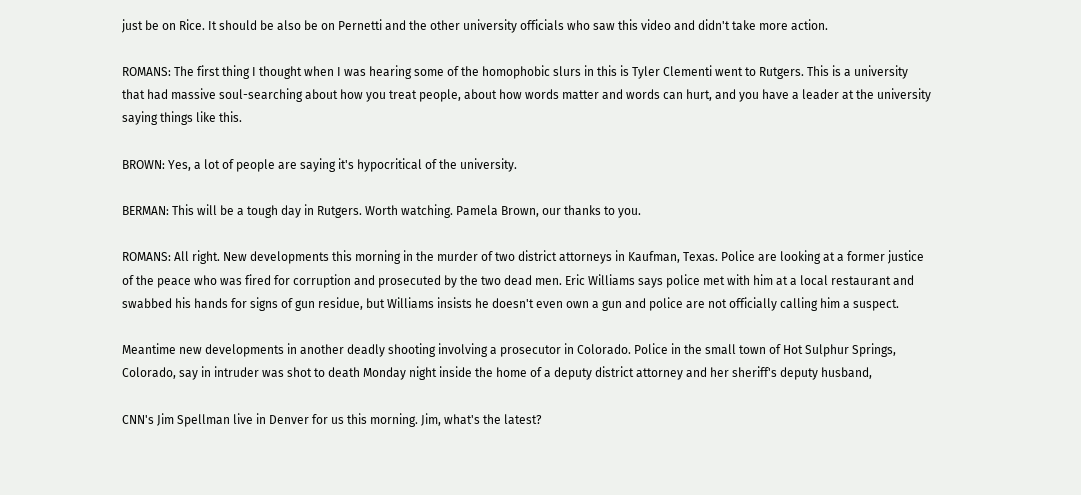just be on Rice. It should be also be on Pernetti and the other university officials who saw this video and didn't take more action.

ROMANS: The first thing I thought when I was hearing some of the homophobic slurs in this is Tyler Clementi went to Rutgers. This is a university that had massive soul-searching about how you treat people, about how words matter and words can hurt, and you have a leader at the university saying things like this.

BROWN: Yes, a lot of people are saying it's hypocritical of the university.

BERMAN: This will be a tough day in Rutgers. Worth watching. Pamela Brown, our thanks to you.

ROMANS: All right. New developments this morning in the murder of two district attorneys in Kaufman, Texas. Police are looking at a former justice of the peace who was fired for corruption and prosecuted by the two dead men. Eric Williams says police met with him at a local restaurant and swabbed his hands for signs of gun residue, but Williams insists he doesn't even own a gun and police are not officially calling him a suspect.

Meantime new developments in another deadly shooting involving a prosecutor in Colorado. Police in the small town of Hot Sulphur Springs, Colorado, say in intruder was shot to death Monday night inside the home of a deputy district attorney and her sheriff's deputy husband,

CNN's Jim Spellman live in Denver for us this morning. Jim, what's the latest?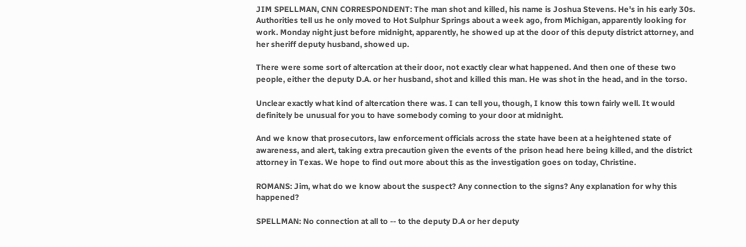JIM SPELLMAN, CNN CORRESPONDENT: The man shot and killed, his name is Joshua Stevens. He's in his early 30s. Authorities tell us he only moved to Hot Sulphur Springs about a week ago, from Michigan, apparently looking for work. Monday night just before midnight, apparently, he showed up at the door of this deputy district attorney, and her sheriff deputy husband, showed up.

There were some sort of altercation at their door, not exactly clear what happened. And then one of these two people, either the deputy D.A. or her husband, shot and killed this man. He was shot in the head, and in the torso.

Unclear exactly what kind of altercation there was. I can tell you, though, I know this town fairly well. It would definitely be unusual for you to have somebody coming to your door at midnight.

And we know that prosecutors, law enforcement officials across the state have been at a heightened state of awareness, and alert, taking extra precaution given the events of the prison head here being killed, and the district attorney in Texas. We hope to find out more about this as the investigation goes on today, Christine.

ROMANS: Jim, what do we know about the suspect? Any connection to the signs? Any explanation for why this happened?

SPELLMAN: No connection at all to -- to the deputy D.A or her deputy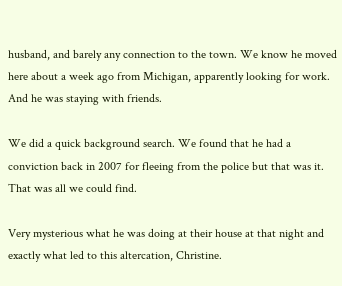husband, and barely any connection to the town. We know he moved here about a week ago from Michigan, apparently looking for work. And he was staying with friends.

We did a quick background search. We found that he had a conviction back in 2007 for fleeing from the police but that was it. That was all we could find.

Very mysterious what he was doing at their house at that night and exactly what led to this altercation, Christine.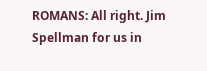ROMANS: All right. Jim Spellman for us in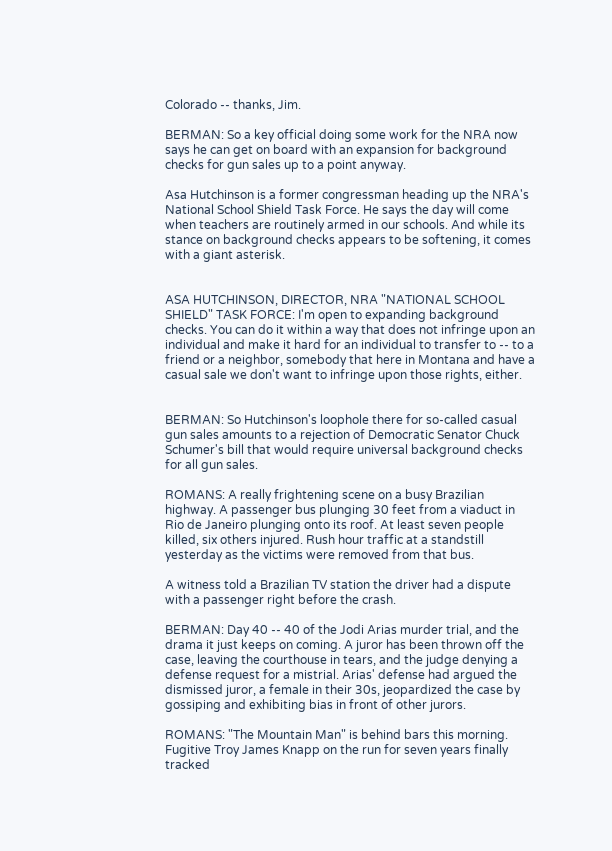Colorado -- thanks, Jim.

BERMAN: So a key official doing some work for the NRA now says he can get on board with an expansion for background checks for gun sales up to a point anyway.

Asa Hutchinson is a former congressman heading up the NRA's National School Shield Task Force. He says the day will come when teachers are routinely armed in our schools. And while its stance on background checks appears to be softening, it comes with a giant asterisk.


ASA HUTCHINSON, DIRECTOR, NRA "NATIONAL SCHOOL SHIELD" TASK FORCE: I'm open to expanding background checks. You can do it within a way that does not infringe upon an individual and make it hard for an individual to transfer to -- to a friend or a neighbor, somebody that here in Montana and have a casual sale we don't want to infringe upon those rights, either.


BERMAN: So Hutchinson's loophole there for so-called casual gun sales amounts to a rejection of Democratic Senator Chuck Schumer's bill that would require universal background checks for all gun sales.

ROMANS: A really frightening scene on a busy Brazilian highway. A passenger bus plunging 30 feet from a viaduct in Rio de Janeiro plunging onto its roof. At least seven people killed, six others injured. Rush hour traffic at a standstill yesterday as the victims were removed from that bus.

A witness told a Brazilian TV station the driver had a dispute with a passenger right before the crash.

BERMAN: Day 40 -- 40 of the Jodi Arias murder trial, and the drama it just keeps on coming. A juror has been thrown off the case, leaving the courthouse in tears, and the judge denying a defense request for a mistrial. Arias' defense had argued the dismissed juror, a female in their 30s, jeopardized the case by gossiping and exhibiting bias in front of other jurors.

ROMANS: "The Mountain Man" is behind bars this morning. Fugitive Troy James Knapp on the run for seven years finally tracked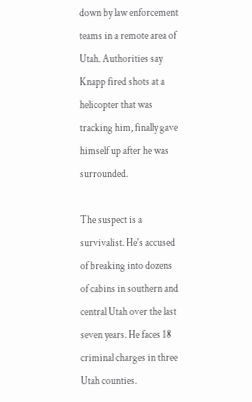down by law enforcement teams in a remote area of Utah. Authorities say Knapp fired shots at a helicopter that was tracking him, finally gave himself up after he was surrounded.

The suspect is a survivalist. He's accused of breaking into dozens of cabins in southern and central Utah over the last seven years. He faces 18 criminal charges in three Utah counties.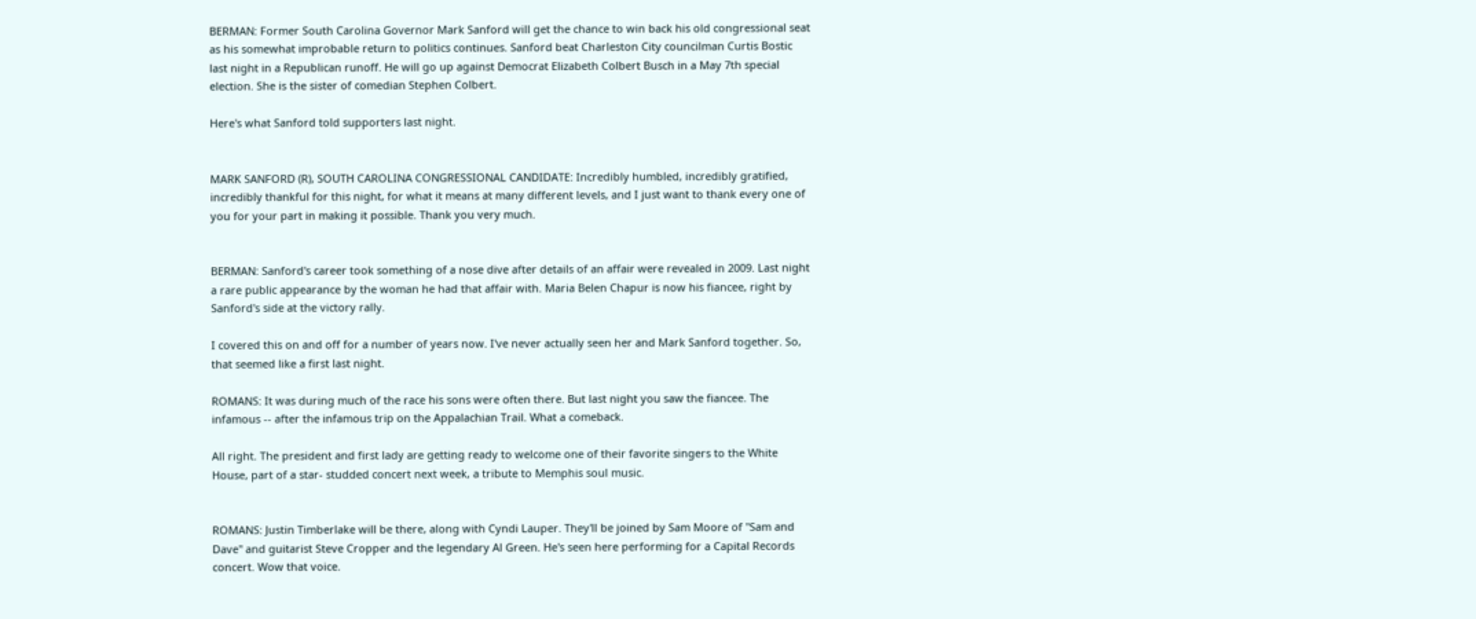BERMAN: Former South Carolina Governor Mark Sanford will get the chance to win back his old congressional seat as his somewhat improbable return to politics continues. Sanford beat Charleston City councilman Curtis Bostic last night in a Republican runoff. He will go up against Democrat Elizabeth Colbert Busch in a May 7th special election. She is the sister of comedian Stephen Colbert.

Here's what Sanford told supporters last night.


MARK SANFORD (R), SOUTH CAROLINA CONGRESSIONAL CANDIDATE: Incredibly humbled, incredibly gratified, incredibly thankful for this night, for what it means at many different levels, and I just want to thank every one of you for your part in making it possible. Thank you very much.


BERMAN: Sanford's career took something of a nose dive after details of an affair were revealed in 2009. Last night a rare public appearance by the woman he had that affair with. Maria Belen Chapur is now his fiancee, right by Sanford's side at the victory rally.

I covered this on and off for a number of years now. I've never actually seen her and Mark Sanford together. So, that seemed like a first last night.

ROMANS: It was during much of the race his sons were often there. But last night you saw the fiancee. The infamous -- after the infamous trip on the Appalachian Trail. What a comeback.

All right. The president and first lady are getting ready to welcome one of their favorite singers to the White House, part of a star- studded concert next week, a tribute to Memphis soul music.


ROMANS: Justin Timberlake will be there, along with Cyndi Lauper. They'll be joined by Sam Moore of "Sam and Dave" and guitarist Steve Cropper and the legendary Al Green. He's seen here performing for a Capital Records concert. Wow that voice.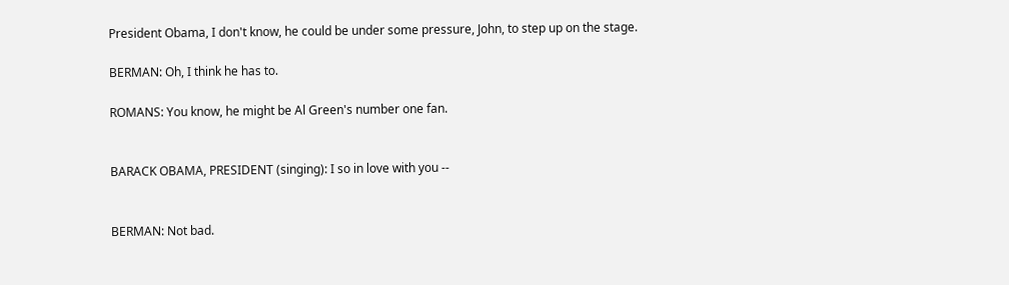President Obama, I don't know, he could be under some pressure, John, to step up on the stage.

BERMAN: Oh, I think he has to.

ROMANS: You know, he might be Al Green's number one fan.


BARACK OBAMA, PRESIDENT (singing): I so in love with you --


BERMAN: Not bad.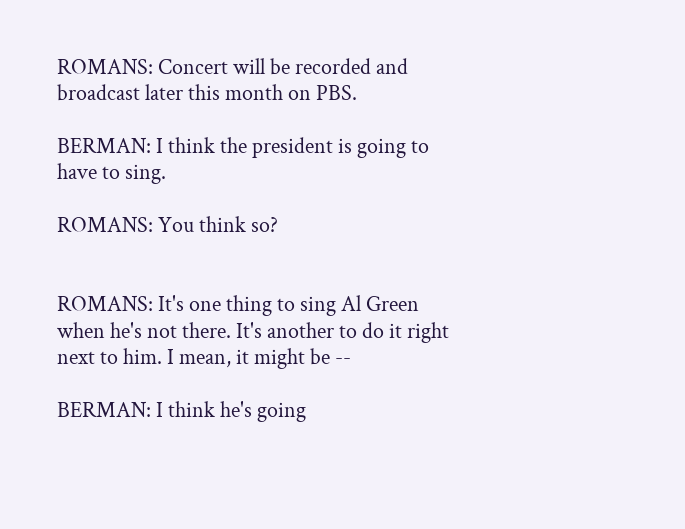ROMANS: Concert will be recorded and broadcast later this month on PBS.

BERMAN: I think the president is going to have to sing.

ROMANS: You think so?


ROMANS: It's one thing to sing Al Green when he's not there. It's another to do it right next to him. I mean, it might be --

BERMAN: I think he's going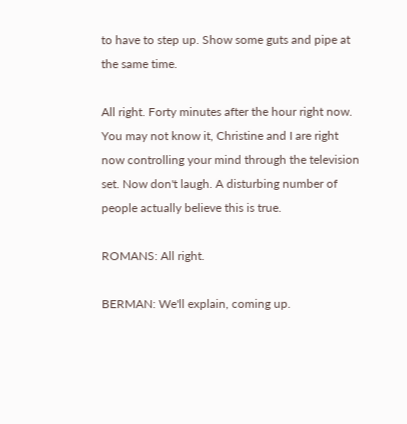to have to step up. Show some guts and pipe at the same time.

All right. Forty minutes after the hour right now. You may not know it, Christine and I are right now controlling your mind through the television set. Now don't laugh. A disturbing number of people actually believe this is true.

ROMANS: All right.

BERMAN: We'll explain, coming up.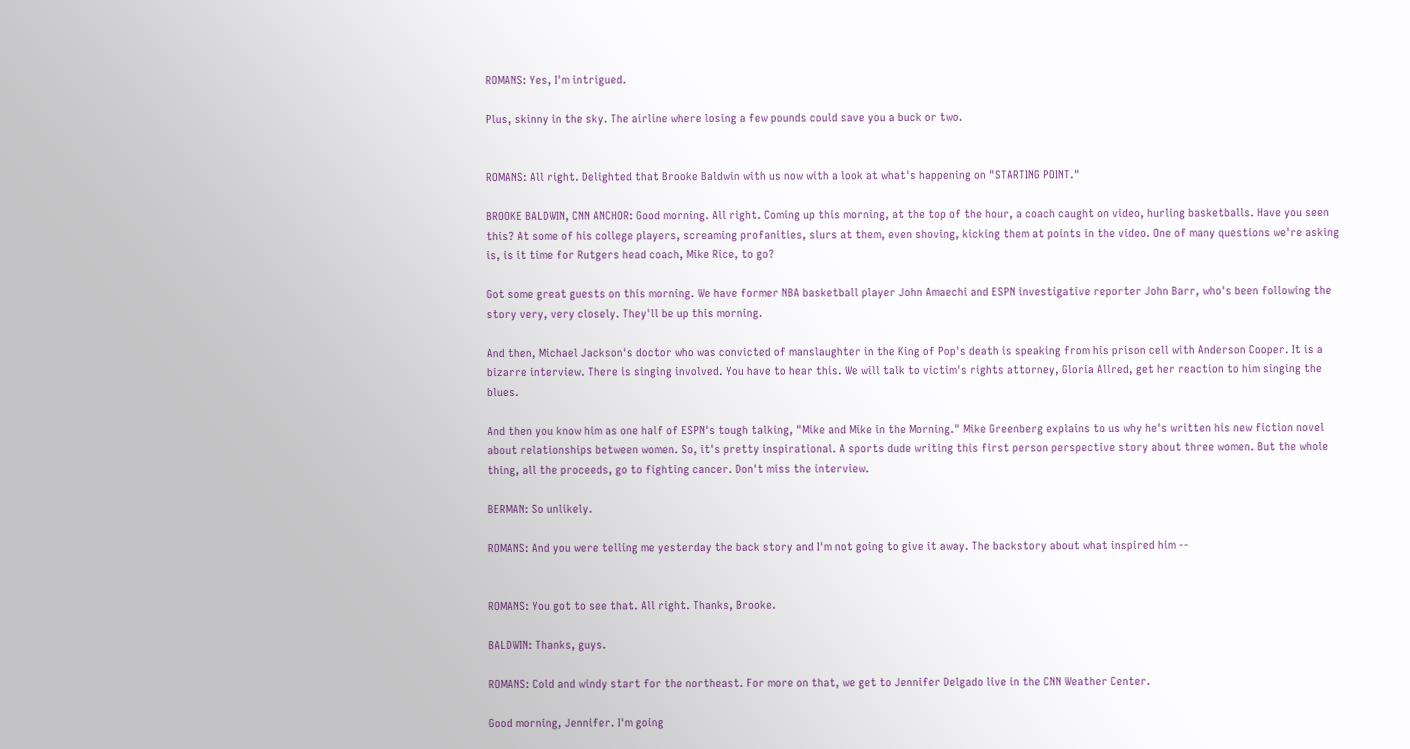ROMANS: Yes, I'm intrigued.

Plus, skinny in the sky. The airline where losing a few pounds could save you a buck or two.


ROMANS: All right. Delighted that Brooke Baldwin with us now with a look at what's happening on "STARTING POINT."

BROOKE BALDWIN, CNN ANCHOR: Good morning. All right. Coming up this morning, at the top of the hour, a coach caught on video, hurling basketballs. Have you seen this? At some of his college players, screaming profanities, slurs at them, even shoving, kicking them at points in the video. One of many questions we're asking is, is it time for Rutgers head coach, Mike Rice, to go?

Got some great guests on this morning. We have former NBA basketball player John Amaechi and ESPN investigative reporter John Barr, who's been following the story very, very closely. They'll be up this morning.

And then, Michael Jackson's doctor who was convicted of manslaughter in the King of Pop's death is speaking from his prison cell with Anderson Cooper. It is a bizarre interview. There is singing involved. You have to hear this. We will talk to victim's rights attorney, Gloria Allred, get her reaction to him singing the blues.

And then you know him as one half of ESPN's tough talking, "Mike and Mike in the Morning." Mike Greenberg explains to us why he's written his new fiction novel about relationships between women. So, it's pretty inspirational. A sports dude writing this first person perspective story about three women. But the whole thing, all the proceeds, go to fighting cancer. Don't miss the interview.

BERMAN: So unlikely.

ROMANS: And you were telling me yesterday the back story and I'm not going to give it away. The backstory about what inspired him --


ROMANS: You got to see that. All right. Thanks, Brooke.

BALDWIN: Thanks, guys.

ROMANS: Cold and windy start for the northeast. For more on that, we get to Jennifer Delgado live in the CNN Weather Center.

Good morning, Jennifer. I'm going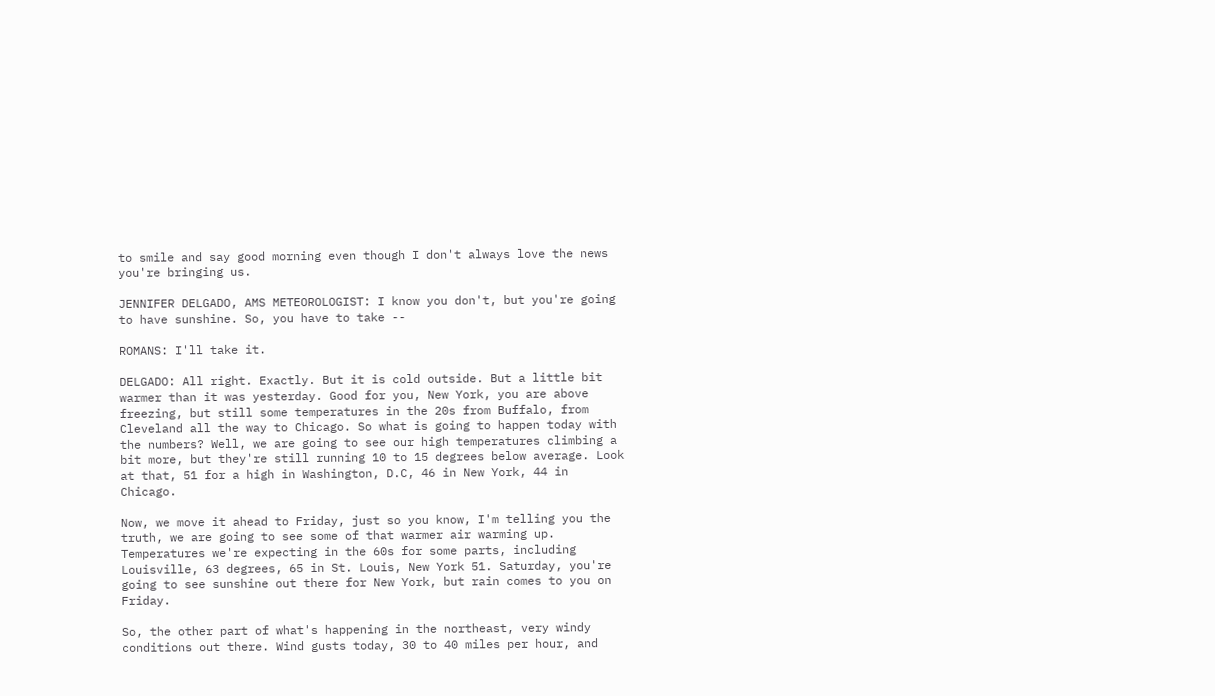to smile and say good morning even though I don't always love the news you're bringing us.

JENNIFER DELGADO, AMS METEOROLOGIST: I know you don't, but you're going to have sunshine. So, you have to take --

ROMANS: I'll take it.

DELGADO: All right. Exactly. But it is cold outside. But a little bit warmer than it was yesterday. Good for you, New York, you are above freezing, but still some temperatures in the 20s from Buffalo, from Cleveland all the way to Chicago. So what is going to happen today with the numbers? Well, we are going to see our high temperatures climbing a bit more, but they're still running 10 to 15 degrees below average. Look at that, 51 for a high in Washington, D.C, 46 in New York, 44 in Chicago.

Now, we move it ahead to Friday, just so you know, I'm telling you the truth, we are going to see some of that warmer air warming up. Temperatures we're expecting in the 60s for some parts, including Louisville, 63 degrees, 65 in St. Louis, New York 51. Saturday, you're going to see sunshine out there for New York, but rain comes to you on Friday.

So, the other part of what's happening in the northeast, very windy conditions out there. Wind gusts today, 30 to 40 miles per hour, and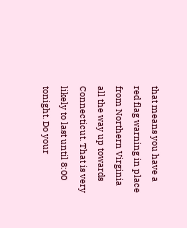that means you have a red flag warning in place from Northern Virginia all the way up towards Connecticut. That is very likely to last until 8:00 tonight. Do your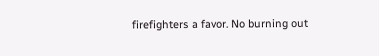firefighters a favor. No burning out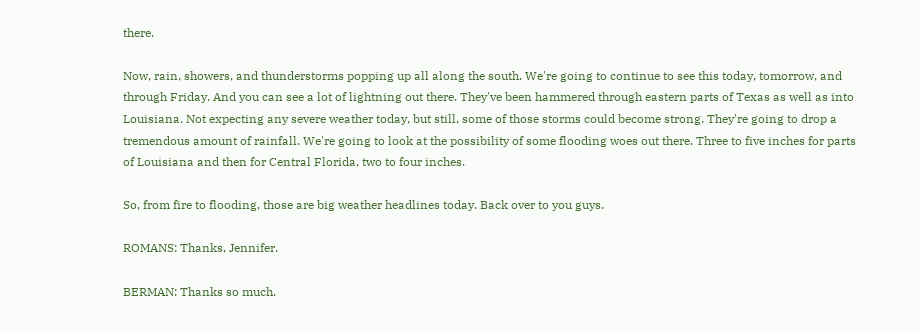there.

Now, rain, showers, and thunderstorms popping up all along the south. We're going to continue to see this today, tomorrow, and through Friday. And you can see a lot of lightning out there. They've been hammered through eastern parts of Texas as well as into Louisiana. Not expecting any severe weather today, but still, some of those storms could become strong. They're going to drop a tremendous amount of rainfall. We're going to look at the possibility of some flooding woes out there. Three to five inches for parts of Louisiana and then for Central Florida, two to four inches.

So, from fire to flooding, those are big weather headlines today. Back over to you guys.

ROMANS: Thanks, Jennifer.

BERMAN: Thanks so much.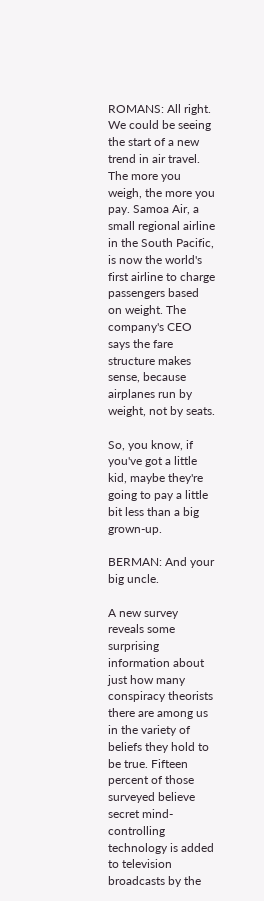ROMANS: All right. We could be seeing the start of a new trend in air travel. The more you weigh, the more you pay. Samoa Air, a small regional airline in the South Pacific, is now the world's first airline to charge passengers based on weight. The company's CEO says the fare structure makes sense, because airplanes run by weight, not by seats.

So, you know, if you've got a little kid, maybe they're going to pay a little bit less than a big grown-up.

BERMAN: And your big uncle.

A new survey reveals some surprising information about just how many conspiracy theorists there are among us in the variety of beliefs they hold to be true. Fifteen percent of those surveyed believe secret mind-controlling technology is added to television broadcasts by the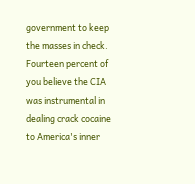government to keep the masses in check. Fourteen percent of you believe the CIA was instrumental in dealing crack cocaine to America's inner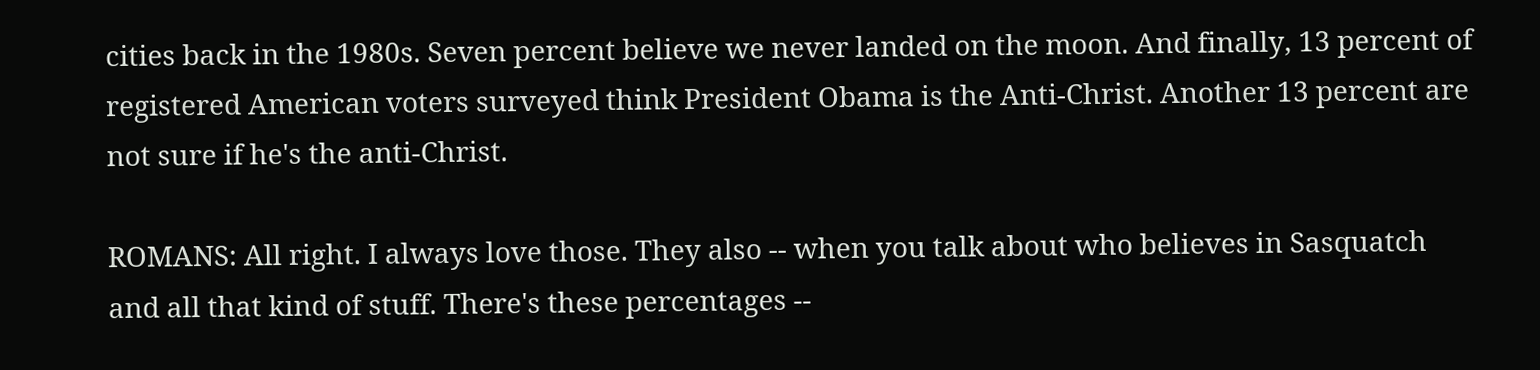cities back in the 1980s. Seven percent believe we never landed on the moon. And finally, 13 percent of registered American voters surveyed think President Obama is the Anti-Christ. Another 13 percent are not sure if he's the anti-Christ.

ROMANS: All right. I always love those. They also -- when you talk about who believes in Sasquatch and all that kind of stuff. There's these percentages --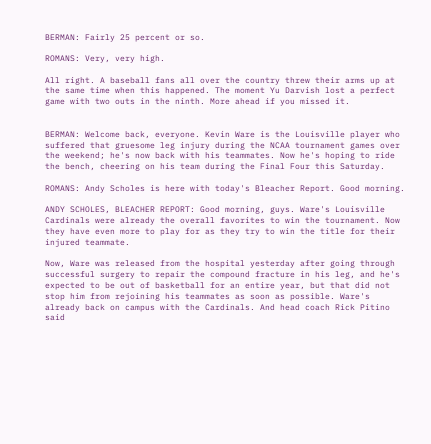BERMAN: Fairly 25 percent or so.

ROMANS: Very, very high.

All right. A baseball fans all over the country threw their arms up at the same time when this happened. The moment Yu Darvish lost a perfect game with two outs in the ninth. More ahead if you missed it.


BERMAN: Welcome back, everyone. Kevin Ware is the Louisville player who suffered that gruesome leg injury during the NCAA tournament games over the weekend; he's now back with his teammates. Now he's hoping to ride the bench, cheering on his team during the Final Four this Saturday.

ROMANS: Andy Scholes is here with today's Bleacher Report. Good morning.

ANDY SCHOLES, BLEACHER REPORT: Good morning, guys. Ware's Louisville Cardinals were already the overall favorites to win the tournament. Now they have even more to play for as they try to win the title for their injured teammate.

Now, Ware was released from the hospital yesterday after going through successful surgery to repair the compound fracture in his leg, and he's expected to be out of basketball for an entire year, but that did not stop him from rejoining his teammates as soon as possible. Ware's already back on campus with the Cardinals. And head coach Rick Pitino said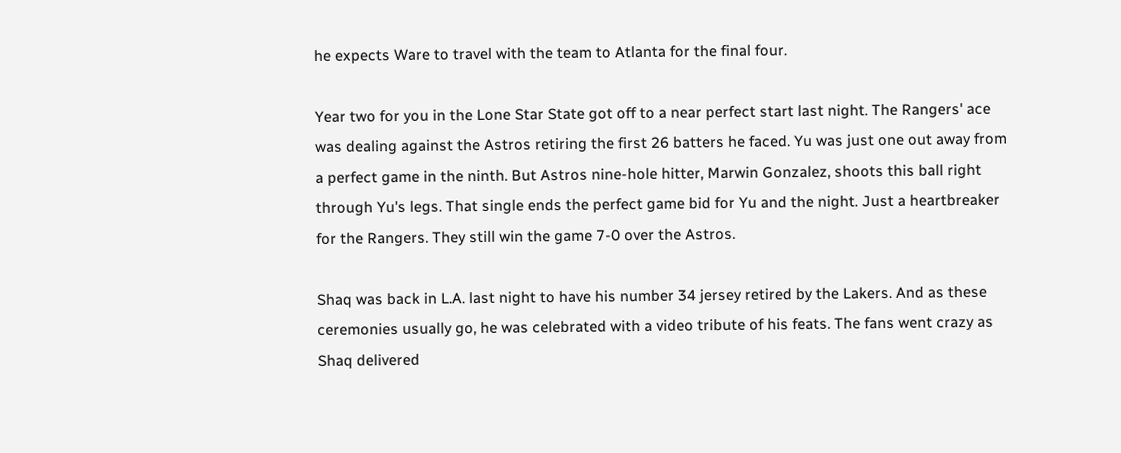he expects Ware to travel with the team to Atlanta for the final four.

Year two for you in the Lone Star State got off to a near perfect start last night. The Rangers' ace was dealing against the Astros retiring the first 26 batters he faced. Yu was just one out away from a perfect game in the ninth. But Astros nine-hole hitter, Marwin Gonzalez, shoots this ball right through Yu's legs. That single ends the perfect game bid for Yu and the night. Just a heartbreaker for the Rangers. They still win the game 7-0 over the Astros.

Shaq was back in L.A. last night to have his number 34 jersey retired by the Lakers. And as these ceremonies usually go, he was celebrated with a video tribute of his feats. The fans went crazy as Shaq delivered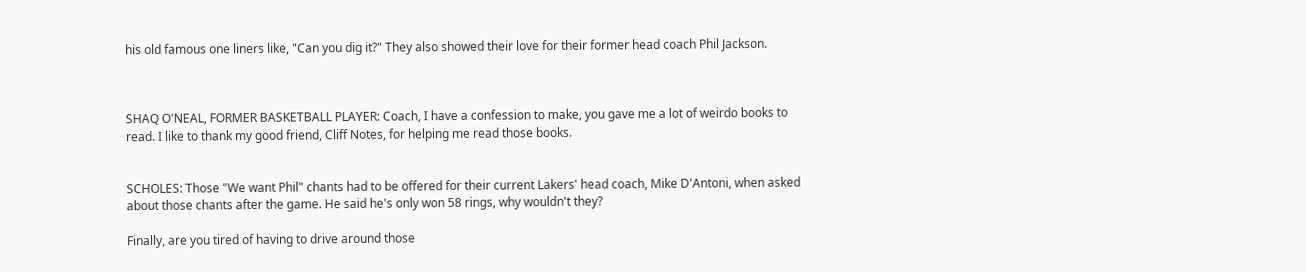his old famous one liners like, "Can you dig it?" They also showed their love for their former head coach Phil Jackson.



SHAQ O'NEAL, FORMER BASKETBALL PLAYER: Coach, I have a confession to make, you gave me a lot of weirdo books to read. I like to thank my good friend, Cliff Notes, for helping me read those books.


SCHOLES: Those "We want Phil" chants had to be offered for their current Lakers' head coach, Mike D'Antoni, when asked about those chants after the game. He said he's only won 58 rings, why wouldn't they?

Finally, are you tired of having to drive around those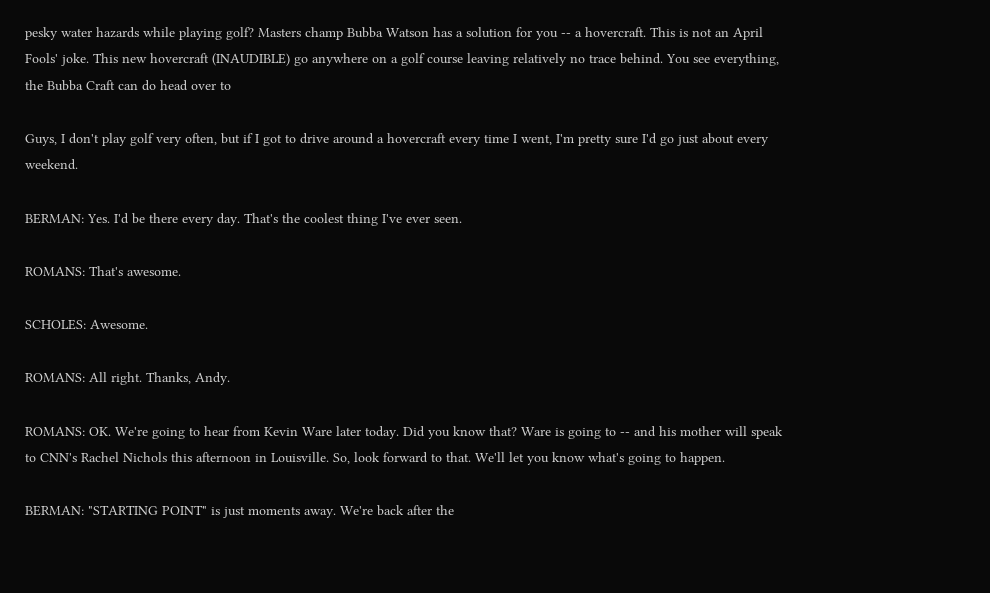pesky water hazards while playing golf? Masters champ Bubba Watson has a solution for you -- a hovercraft. This is not an April Fools' joke. This new hovercraft (INAUDIBLE) go anywhere on a golf course leaving relatively no trace behind. You see everything, the Bubba Craft can do head over to

Guys, I don't play golf very often, but if I got to drive around a hovercraft every time I went, I'm pretty sure I'd go just about every weekend.

BERMAN: Yes. I'd be there every day. That's the coolest thing I've ever seen.

ROMANS: That's awesome.

SCHOLES: Awesome.

ROMANS: All right. Thanks, Andy.

ROMANS: OK. We're going to hear from Kevin Ware later today. Did you know that? Ware is going to -- and his mother will speak to CNN's Rachel Nichols this afternoon in Louisville. So, look forward to that. We'll let you know what's going to happen.

BERMAN: "STARTING POINT" is just moments away. We're back after the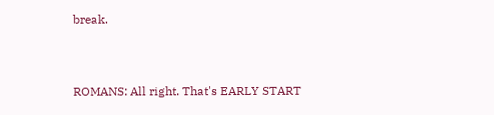break.


ROMANS: All right. That's EARLY START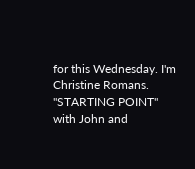for this Wednesday. I'm Christine Romans. "STARTING POINT" with John and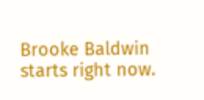Brooke Baldwin starts right now.